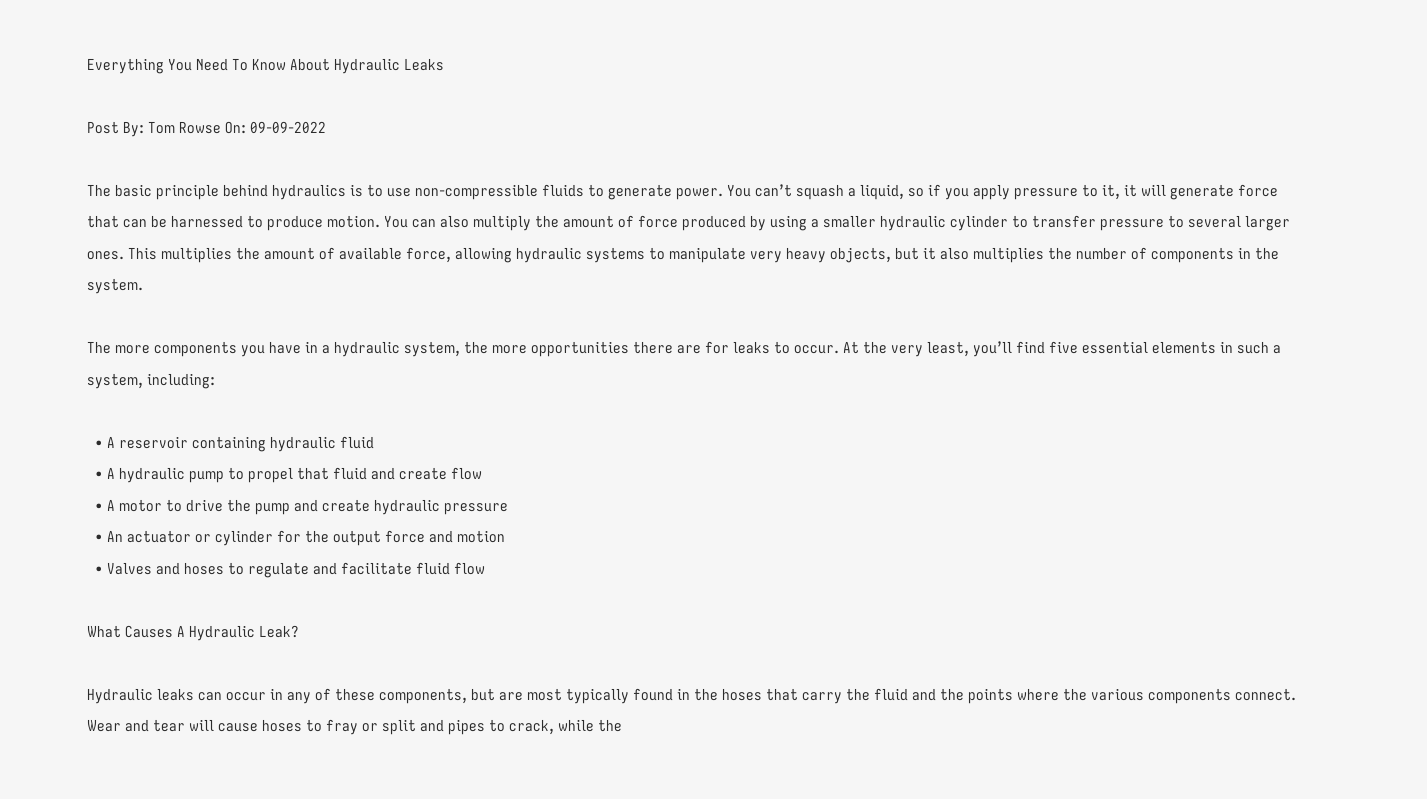Everything You Need To Know About Hydraulic Leaks

Post By: Tom Rowse On: 09-09-2022

The basic principle behind hydraulics is to use non-compressible fluids to generate power. You can’t squash a liquid, so if you apply pressure to it, it will generate force that can be harnessed to produce motion. You can also multiply the amount of force produced by using a smaller hydraulic cylinder to transfer pressure to several larger ones. This multiplies the amount of available force, allowing hydraulic systems to manipulate very heavy objects, but it also multiplies the number of components in the system.

The more components you have in a hydraulic system, the more opportunities there are for leaks to occur. At the very least, you’ll find five essential elements in such a system, including:

  • A reservoir containing hydraulic fluid
  • A hydraulic pump to propel that fluid and create flow
  • A motor to drive the pump and create hydraulic pressure
  • An actuator or cylinder for the output force and motion
  • Valves and hoses to regulate and facilitate fluid flow

What Causes A Hydraulic Leak?

Hydraulic leaks can occur in any of these components, but are most typically found in the hoses that carry the fluid and the points where the various components connect. Wear and tear will cause hoses to fray or split and pipes to crack, while the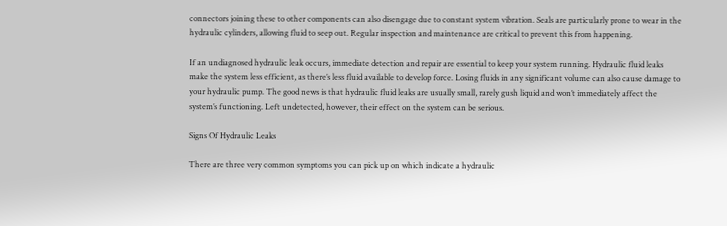connectors joining these to other components can also disengage due to constant system vibration. Seals are particularly prone to wear in the hydraulic cylinders, allowing fluid to seep out. Regular inspection and maintenance are critical to prevent this from happening.

If an undiagnosed hydraulic leak occurs, immediate detection and repair are essential to keep your system running. Hydraulic fluid leaks make the system less efficient, as there’s less fluid available to develop force. Losing fluids in any significant volume can also cause damage to your hydraulic pump. The good news is that hydraulic fluid leaks are usually small, rarely gush liquid and won’t immediately affect the system’s functioning. Left undetected, however, their effect on the system can be serious.

Signs Of Hydraulic Leaks

There are three very common symptoms you can pick up on which indicate a hydraulic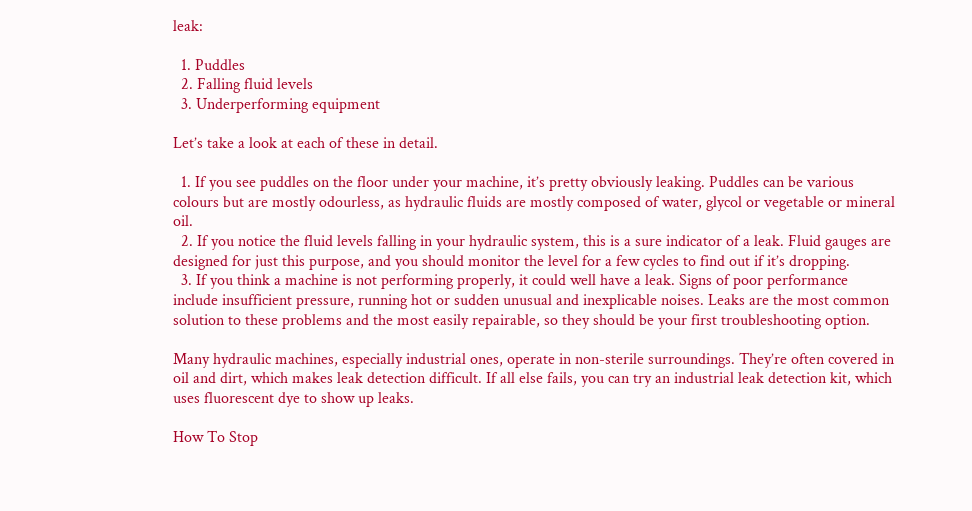leak:

  1. Puddles
  2. Falling fluid levels
  3. Underperforming equipment

Let’s take a look at each of these in detail.

  1. If you see puddles on the floor under your machine, it’s pretty obviously leaking. Puddles can be various colours but are mostly odourless, as hydraulic fluids are mostly composed of water, glycol or vegetable or mineral oil.
  2. If you notice the fluid levels falling in your hydraulic system, this is a sure indicator of a leak. Fluid gauges are designed for just this purpose, and you should monitor the level for a few cycles to find out if it’s dropping.
  3. If you think a machine is not performing properly, it could well have a leak. Signs of poor performance include insufficient pressure, running hot or sudden unusual and inexplicable noises. Leaks are the most common solution to these problems and the most easily repairable, so they should be your first troubleshooting option.

Many hydraulic machines, especially industrial ones, operate in non-sterile surroundings. They’re often covered in oil and dirt, which makes leak detection difficult. If all else fails, you can try an industrial leak detection kit, which uses fluorescent dye to show up leaks.

How To Stop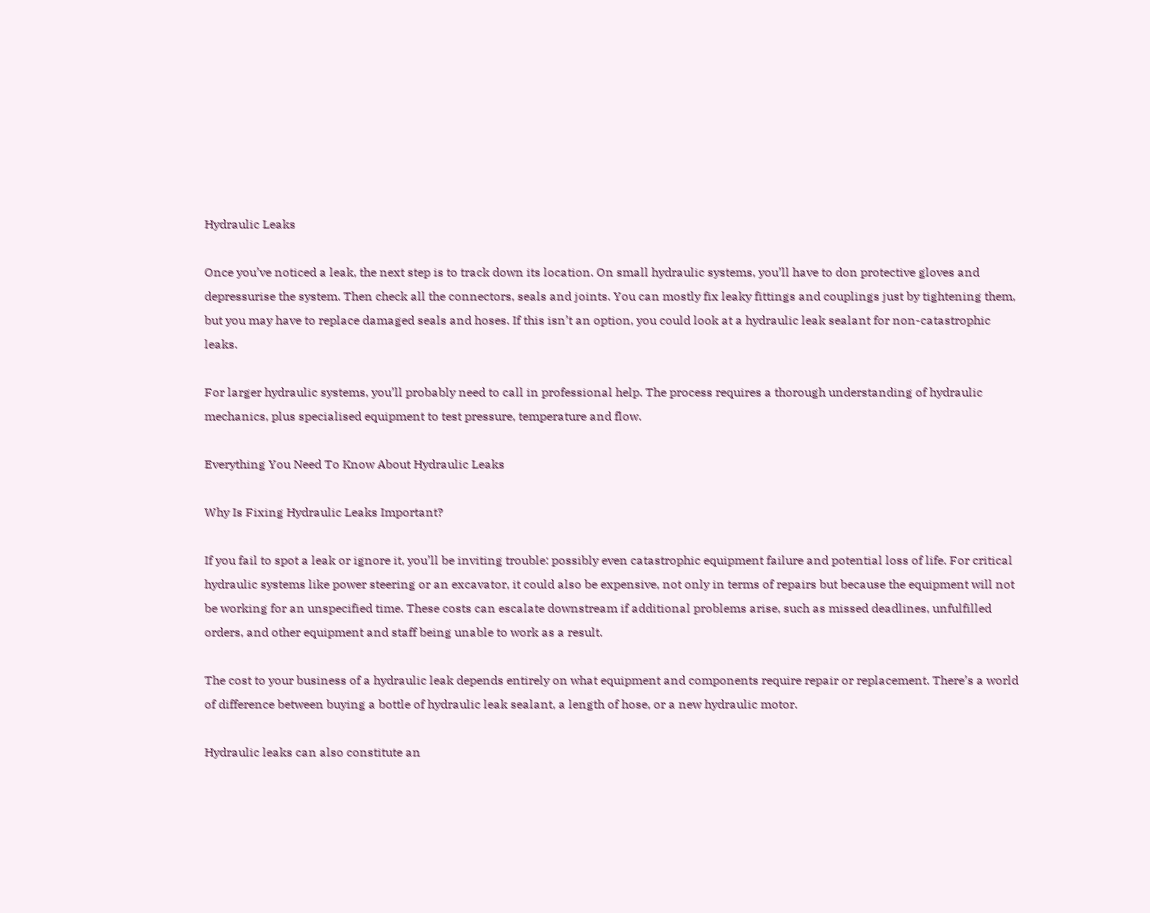Hydraulic Leaks

Once you’ve noticed a leak, the next step is to track down its location. On small hydraulic systems, you’ll have to don protective gloves and depressurise the system. Then check all the connectors, seals and joints. You can mostly fix leaky fittings and couplings just by tightening them, but you may have to replace damaged seals and hoses. If this isn’t an option, you could look at a hydraulic leak sealant for non-catastrophic leaks.

For larger hydraulic systems, you’ll probably need to call in professional help. The process requires a thorough understanding of hydraulic mechanics, plus specialised equipment to test pressure, temperature and flow.

Everything You Need To Know About Hydraulic Leaks

Why Is Fixing Hydraulic Leaks Important?

If you fail to spot a leak or ignore it, you’ll be inviting trouble: possibly even catastrophic equipment failure and potential loss of life. For critical hydraulic systems like power steering or an excavator, it could also be expensive, not only in terms of repairs but because the equipment will not be working for an unspecified time. These costs can escalate downstream if additional problems arise, such as missed deadlines, unfulfilled orders, and other equipment and staff being unable to work as a result.

The cost to your business of a hydraulic leak depends entirely on what equipment and components require repair or replacement. There’s a world of difference between buying a bottle of hydraulic leak sealant, a length of hose, or a new hydraulic motor.

Hydraulic leaks can also constitute an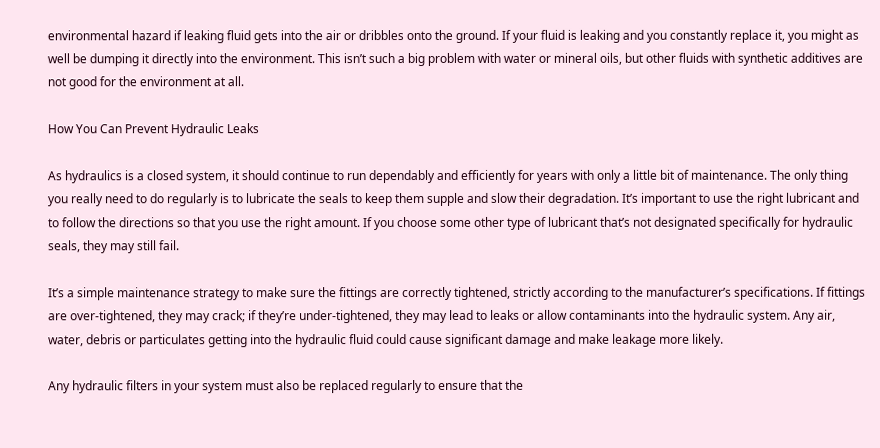environmental hazard if leaking fluid gets into the air or dribbles onto the ground. If your fluid is leaking and you constantly replace it, you might as well be dumping it directly into the environment. This isn’t such a big problem with water or mineral oils, but other fluids with synthetic additives are not good for the environment at all.

How You Can Prevent Hydraulic Leaks

As hydraulics is a closed system, it should continue to run dependably and efficiently for years with only a little bit of maintenance. The only thing you really need to do regularly is to lubricate the seals to keep them supple and slow their degradation. It’s important to use the right lubricant and to follow the directions so that you use the right amount. If you choose some other type of lubricant that’s not designated specifically for hydraulic seals, they may still fail.

It’s a simple maintenance strategy to make sure the fittings are correctly tightened, strictly according to the manufacturer’s specifications. If fittings are over-tightened, they may crack; if they’re under-tightened, they may lead to leaks or allow contaminants into the hydraulic system. Any air, water, debris or particulates getting into the hydraulic fluid could cause significant damage and make leakage more likely.

Any hydraulic filters in your system must also be replaced regularly to ensure that the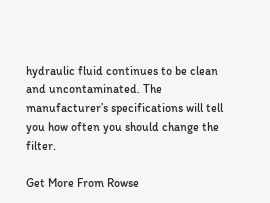hydraulic fluid continues to be clean and uncontaminated. The manufacturer’s specifications will tell you how often you should change the filter.

Get More From Rowse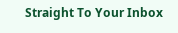Straight To Your Inbox